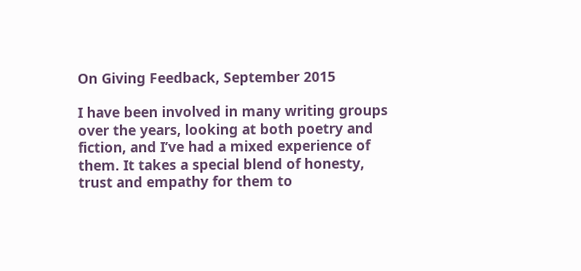On Giving Feedback, September 2015

I have been involved in many writing groups over the years, looking at both poetry and fiction, and I’ve had a mixed experience of them. It takes a special blend of honesty, trust and empathy for them to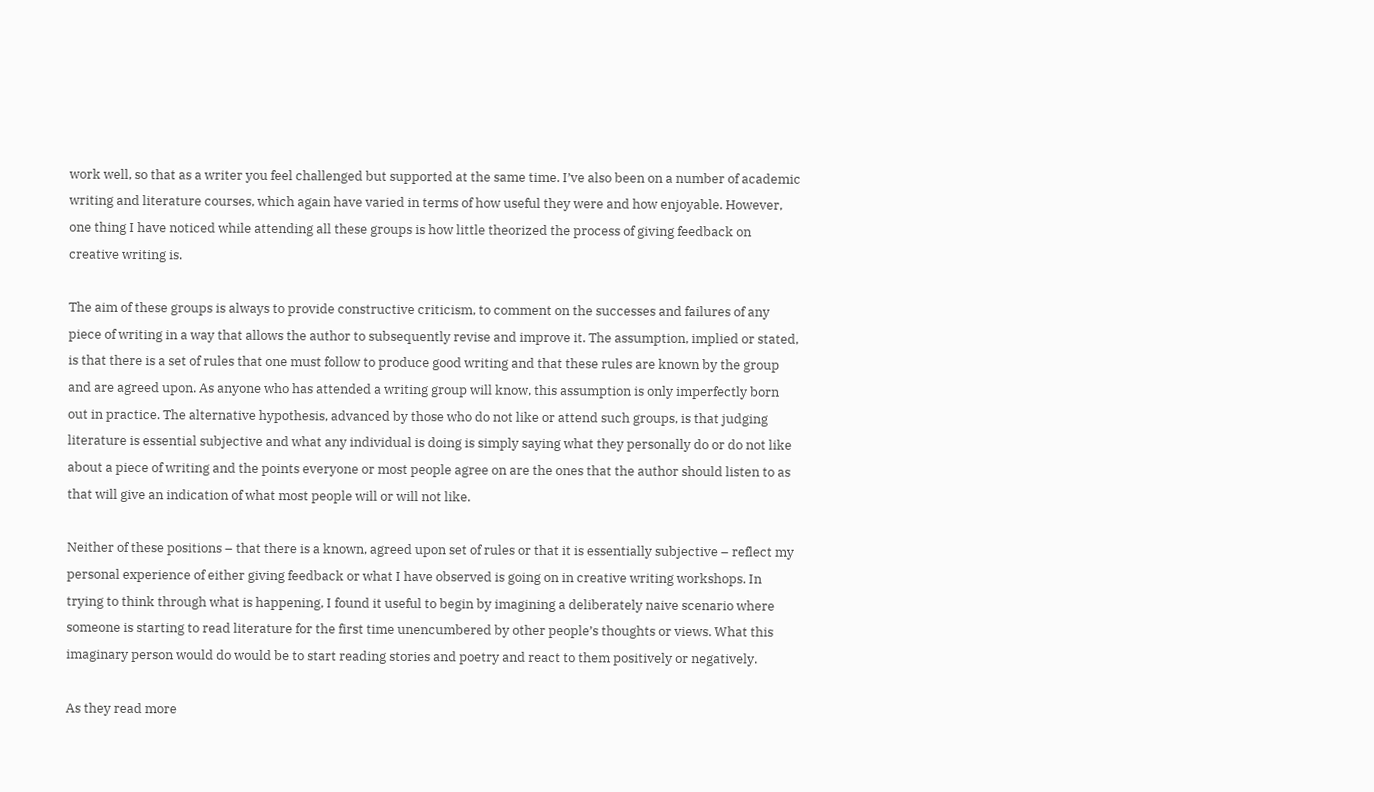work well, so that as a writer you feel challenged but supported at the same time. I’ve also been on a number of academic writing and literature courses, which again have varied in terms of how useful they were and how enjoyable. However, one thing I have noticed while attending all these groups is how little theorized the process of giving feedback on creative writing is.

The aim of these groups is always to provide constructive criticism, to comment on the successes and failures of any piece of writing in a way that allows the author to subsequently revise and improve it. The assumption, implied or stated, is that there is a set of rules that one must follow to produce good writing and that these rules are known by the group and are agreed upon. As anyone who has attended a writing group will know, this assumption is only imperfectly born out in practice. The alternative hypothesis, advanced by those who do not like or attend such groups, is that judging literature is essential subjective and what any individual is doing is simply saying what they personally do or do not like about a piece of writing and the points everyone or most people agree on are the ones that the author should listen to as that will give an indication of what most people will or will not like.

Neither of these positions – that there is a known, agreed upon set of rules or that it is essentially subjective – reflect my personal experience of either giving feedback or what I have observed is going on in creative writing workshops. In trying to think through what is happening, I found it useful to begin by imagining a deliberately naive scenario where someone is starting to read literature for the first time unencumbered by other people’s thoughts or views. What this imaginary person would do would be to start reading stories and poetry and react to them positively or negatively.

As they read more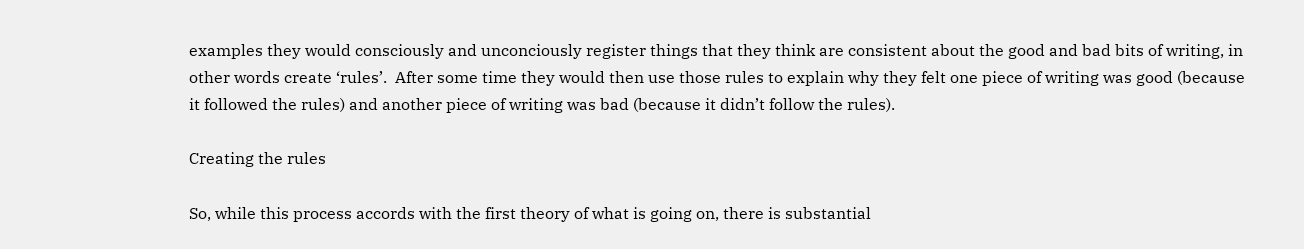examples they would consciously and unconciously register things that they think are consistent about the good and bad bits of writing, in other words create ‘rules’.  After some time they would then use those rules to explain why they felt one piece of writing was good (because it followed the rules) and another piece of writing was bad (because it didn’t follow the rules).

Creating the rules

So, while this process accords with the first theory of what is going on, there is substantial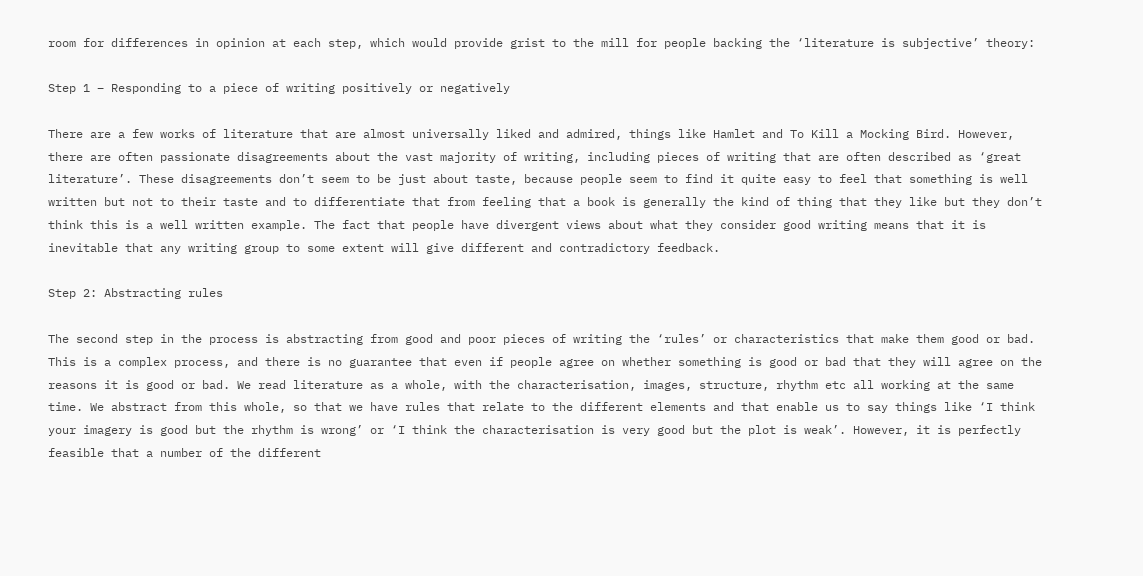room for differences in opinion at each step, which would provide grist to the mill for people backing the ‘literature is subjective’ theory:

Step 1 – Responding to a piece of writing positively or negatively

There are a few works of literature that are almost universally liked and admired, things like Hamlet and To Kill a Mocking Bird. However, there are often passionate disagreements about the vast majority of writing, including pieces of writing that are often described as ‘great literature’. These disagreements don’t seem to be just about taste, because people seem to find it quite easy to feel that something is well written but not to their taste and to differentiate that from feeling that a book is generally the kind of thing that they like but they don’t think this is a well written example. The fact that people have divergent views about what they consider good writing means that it is inevitable that any writing group to some extent will give different and contradictory feedback.

Step 2: Abstracting rules

The second step in the process is abstracting from good and poor pieces of writing the ‘rules’ or characteristics that make them good or bad. This is a complex process, and there is no guarantee that even if people agree on whether something is good or bad that they will agree on the reasons it is good or bad. We read literature as a whole, with the characterisation, images, structure, rhythm etc all working at the same time. We abstract from this whole, so that we have rules that relate to the different elements and that enable us to say things like ‘I think your imagery is good but the rhythm is wrong’ or ‘I think the characterisation is very good but the plot is weak’. However, it is perfectly feasible that a number of the different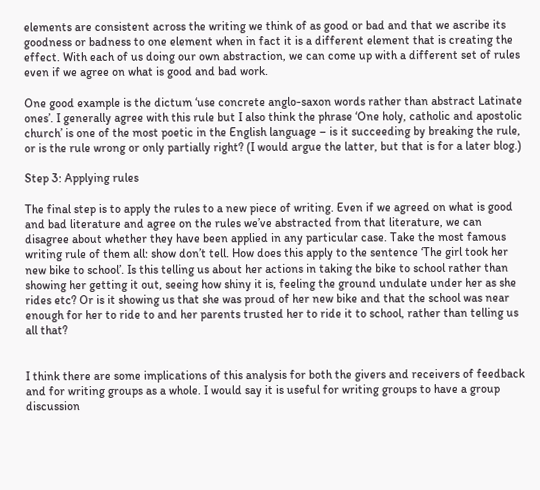elements are consistent across the writing we think of as good or bad and that we ascribe its goodness or badness to one element when in fact it is a different element that is creating the effect. With each of us doing our own abstraction, we can come up with a different set of rules even if we agree on what is good and bad work.

One good example is the dictum ‘use concrete anglo-saxon words rather than abstract Latinate ones’. I generally agree with this rule but I also think the phrase ‘One holy, catholic and apostolic church’ is one of the most poetic in the English language – is it succeeding by breaking the rule, or is the rule wrong or only partially right? (I would argue the latter, but that is for a later blog.)

Step 3: Applying rules

The final step is to apply the rules to a new piece of writing. Even if we agreed on what is good and bad literature and agree on the rules we’ve abstracted from that literature, we can disagree about whether they have been applied in any particular case. Take the most famous writing rule of them all: show don’t tell. How does this apply to the sentence ‘The girl took her new bike to school’. Is this telling us about her actions in taking the bike to school rather than showing her getting it out, seeing how shiny it is, feeling the ground undulate under her as she rides etc? Or is it showing us that she was proud of her new bike and that the school was near enough for her to ride to and her parents trusted her to ride it to school, rather than telling us all that?


I think there are some implications of this analysis for both the givers and receivers of feedback and for writing groups as a whole. I would say it is useful for writing groups to have a group discussion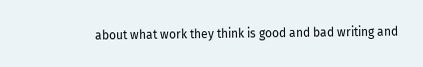about what work they think is good and bad writing and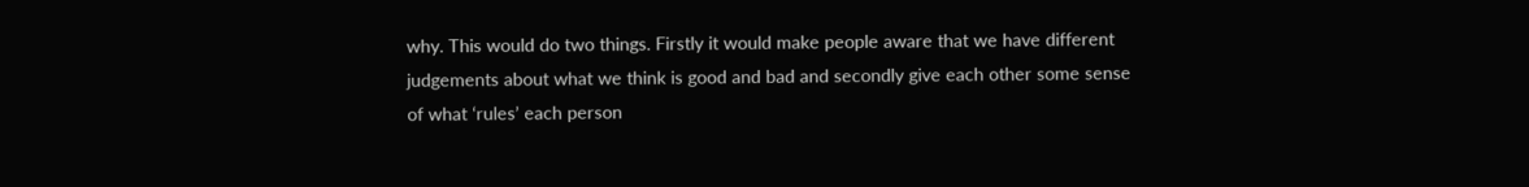why. This would do two things. Firstly it would make people aware that we have different judgements about what we think is good and bad and secondly give each other some sense of what ‘rules’ each person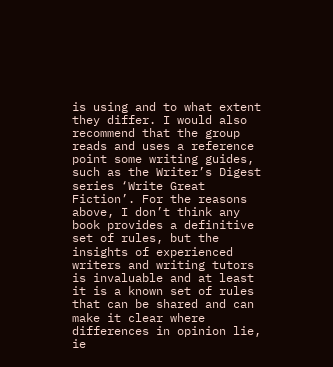is using and to what extent they differ. I would also recommend that the group reads and uses a reference point some writing guides, such as the Writer’s Digest series ‘Write Great Fiction’. For the reasons above, I don’t think any book provides a definitive set of rules, but the insights of experienced writers and writing tutors is invaluable and at least it is a known set of rules that can be shared and can make it clear where differences in opinion lie, ie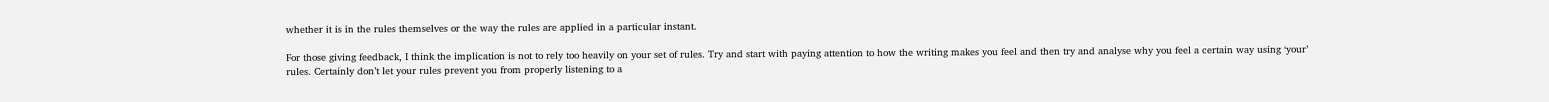whether it is in the rules themselves or the way the rules are applied in a particular instant.

For those giving feedback, I think the implication is not to rely too heavily on your set of rules. Try and start with paying attention to how the writing makes you feel and then try and analyse why you feel a certain way using ‘your’ rules. Certainly don’t let your rules prevent you from properly listening to a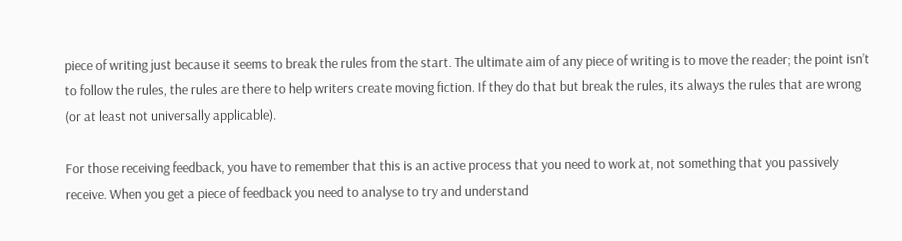piece of writing just because it seems to break the rules from the start. The ultimate aim of any piece of writing is to move the reader; the point isn’t to follow the rules, the rules are there to help writers create moving fiction. If they do that but break the rules, its always the rules that are wrong (or at least not universally applicable).

For those receiving feedback, you have to remember that this is an active process that you need to work at, not something that you passively receive. When you get a piece of feedback you need to analyse to try and understand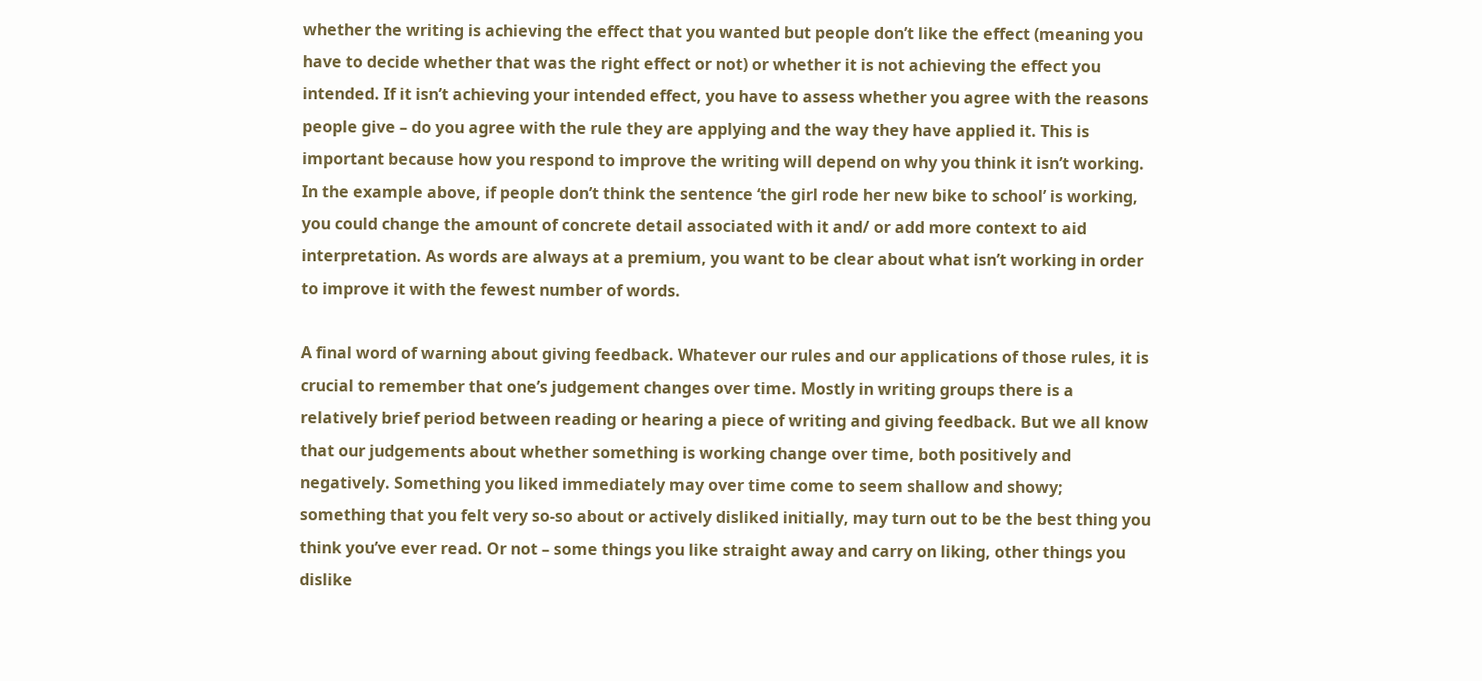whether the writing is achieving the effect that you wanted but people don’t like the effect (meaning you have to decide whether that was the right effect or not) or whether it is not achieving the effect you intended. If it isn’t achieving your intended effect, you have to assess whether you agree with the reasons people give – do you agree with the rule they are applying and the way they have applied it. This is important because how you respond to improve the writing will depend on why you think it isn’t working. In the example above, if people don’t think the sentence ‘the girl rode her new bike to school’ is working, you could change the amount of concrete detail associated with it and/ or add more context to aid interpretation. As words are always at a premium, you want to be clear about what isn’t working in order to improve it with the fewest number of words.

A final word of warning about giving feedback. Whatever our rules and our applications of those rules, it is crucial to remember that one’s judgement changes over time. Mostly in writing groups there is a relatively brief period between reading or hearing a piece of writing and giving feedback. But we all know that our judgements about whether something is working change over time, both positively and negatively. Something you liked immediately may over time come to seem shallow and showy; something that you felt very so-so about or actively disliked initially, may turn out to be the best thing you think you’ve ever read. Or not – some things you like straight away and carry on liking, other things you dislike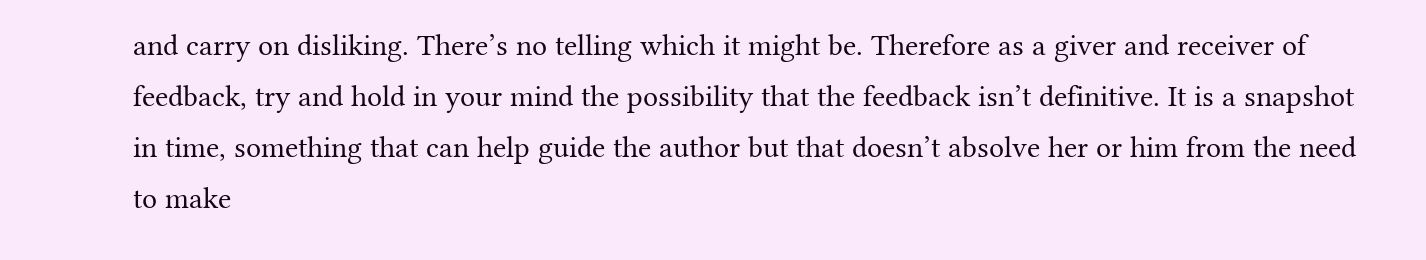and carry on disliking. There’s no telling which it might be. Therefore as a giver and receiver of feedback, try and hold in your mind the possibility that the feedback isn’t definitive. It is a snapshot in time, something that can help guide the author but that doesn’t absolve her or him from the need to make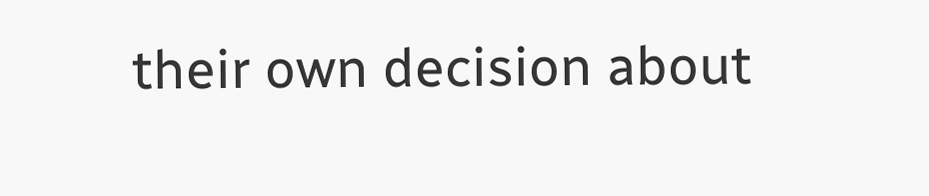their own decision about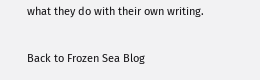what they do with their own writing.

Back to Frozen Sea Blog